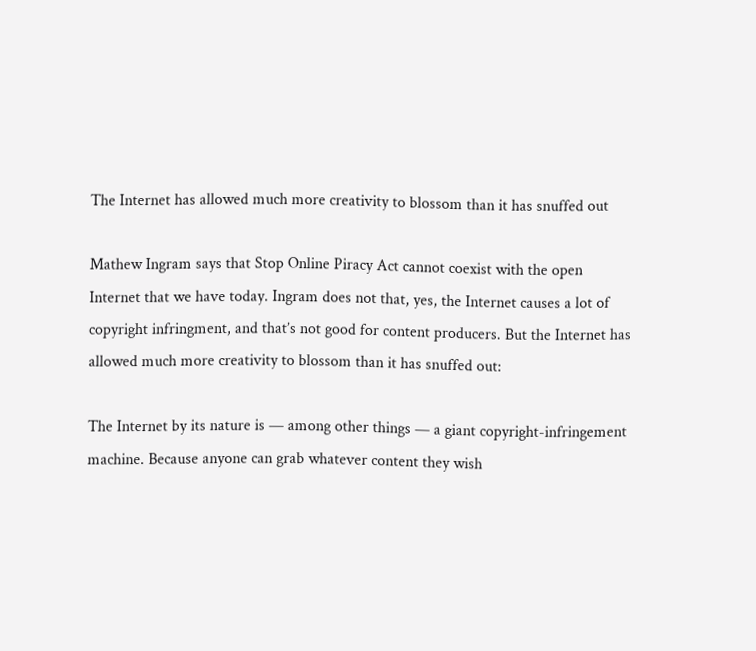The Internet has allowed much more creativity to blossom than it has snuffed out

Mathew Ingram says that Stop Online Piracy Act cannot coexist with the open Internet that we have today. Ingram does not that, yes, the Internet causes a lot of copyright infringment, and that’s not good for content producers. But the Internet has allowed much more creativity to blossom than it has snuffed out:

The Internet by its nature is — among other things — a giant copyright-infringement machine. Because anyone can grab whatever content they wish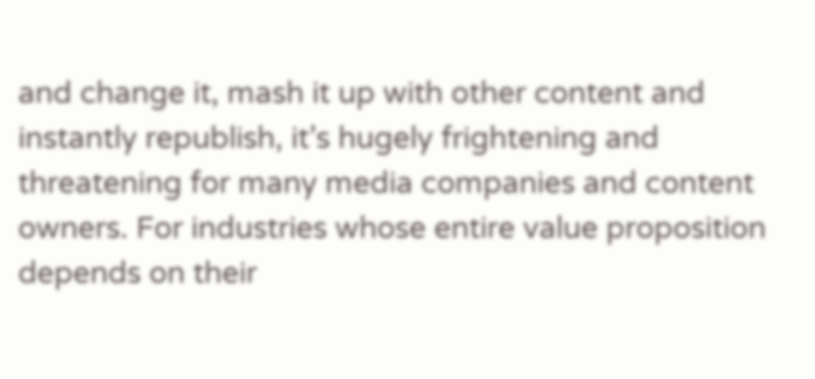and change it, mash it up with other content and instantly republish, it’s hugely frightening and threatening for many media companies and content owners. For industries whose entire value proposition depends on their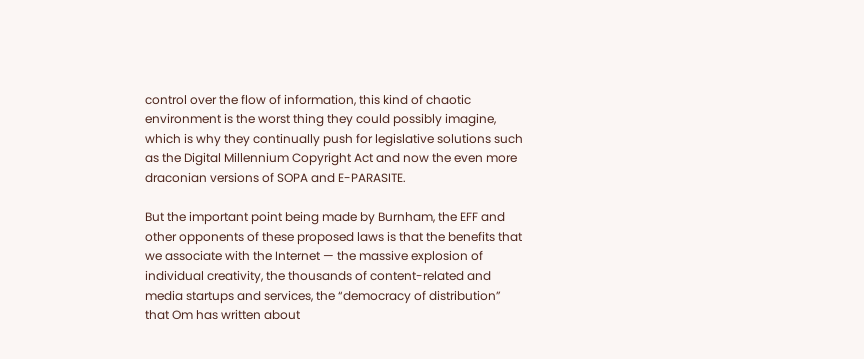control over the flow of information, this kind of chaotic environment is the worst thing they could possibly imagine, which is why they continually push for legislative solutions such as the Digital Millennium Copyright Act and now the even more draconian versions of SOPA and E-PARASITE.

But the important point being made by Burnham, the EFF and other opponents of these proposed laws is that the benefits that we associate with the Internet — the massive explosion of individual creativity, the thousands of content-related and media startups and services, the “democracy of distribution” that Om has written about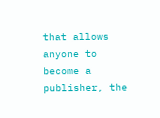that allows anyone to become a publisher, the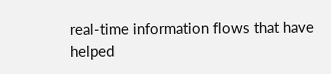real-time information flows that have helped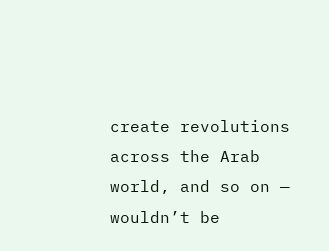create revolutions across the Arab world, and so on — wouldn’t be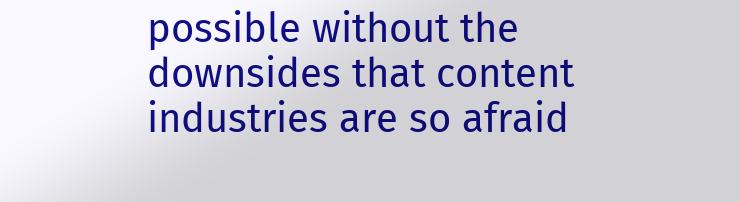possible without the downsides that content industries are so afraid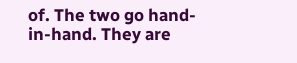of. The two go hand-in-hand. They are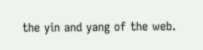the yin and yang of the web.